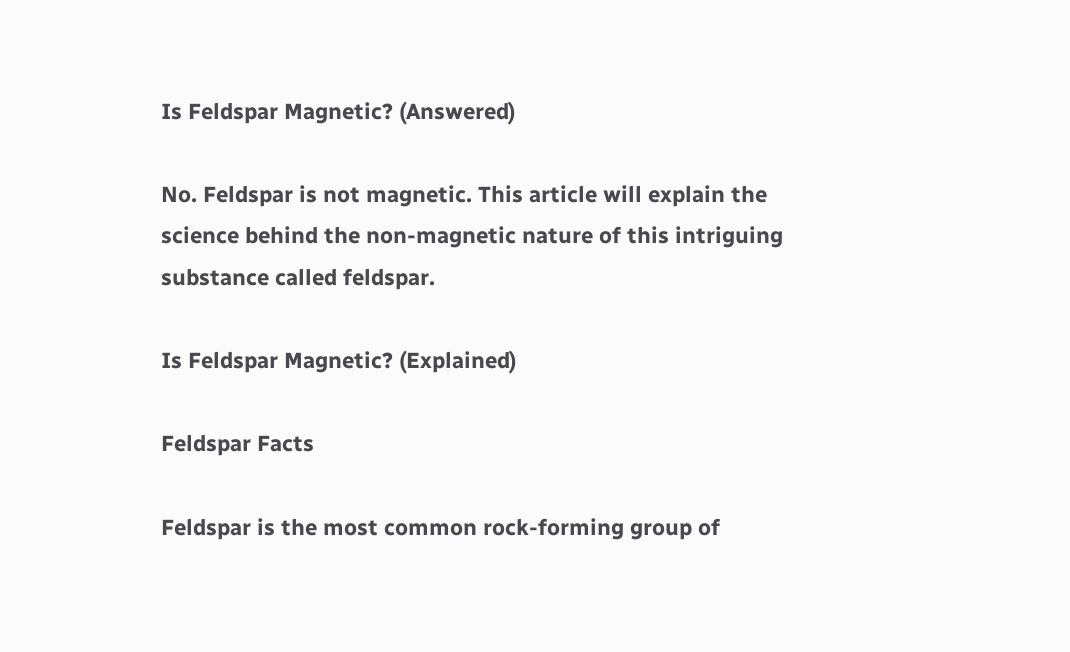Is Feldspar Magnetic? (Answered)

No. Feldspar is not magnetic. This article will explain the science behind the non-magnetic nature of this intriguing substance called feldspar.

Is Feldspar Magnetic? (Explained)

Feldspar Facts

Feldspar is the most common rock-forming group of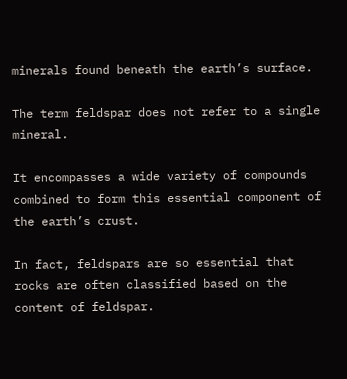minerals found beneath the earth’s surface.

The term feldspar does not refer to a single mineral.

It encompasses a wide variety of compounds combined to form this essential component of the earth’s crust.

In fact, feldspars are so essential that rocks are often classified based on the content of feldspar.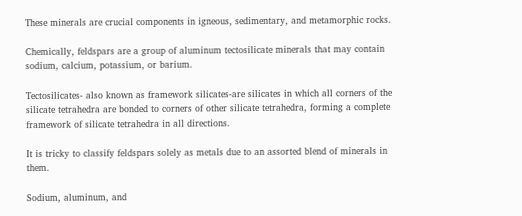These minerals are crucial components in igneous, sedimentary, and metamorphic rocks.

Chemically, feldspars are a group of aluminum tectosilicate minerals that may contain sodium, calcium, potassium, or barium.

Tectosilicates- also known as framework silicates-are silicates in which all corners of the silicate tetrahedra are bonded to corners of other silicate tetrahedra, forming a complete framework of silicate tetrahedra in all directions.

It is tricky to classify feldspars solely as metals due to an assorted blend of minerals in them.

Sodium, aluminum, and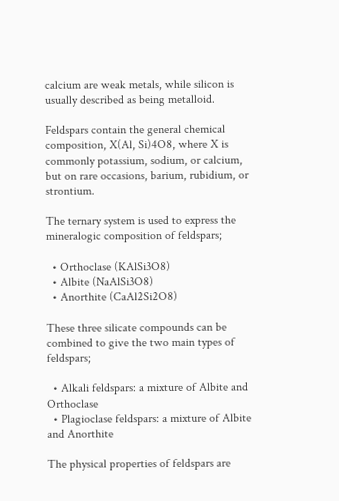calcium are weak metals, while silicon is usually described as being metalloid.

Feldspars contain the general chemical composition, X(Al, Si)4O8, where X is commonly potassium, sodium, or calcium, but on rare occasions, barium, rubidium, or strontium.

The ternary system is used to express the mineralogic composition of feldspars;

  • Orthoclase (KAlSi3O8)
  • Albite (NaAlSi3O8)
  • Anorthite (CaAl2Si2O8)

These three silicate compounds can be combined to give the two main types of feldspars;

  • Alkali feldspars: a mixture of Albite and Orthoclase
  • Plagioclase feldspars: a mixture of Albite and Anorthite

The physical properties of feldspars are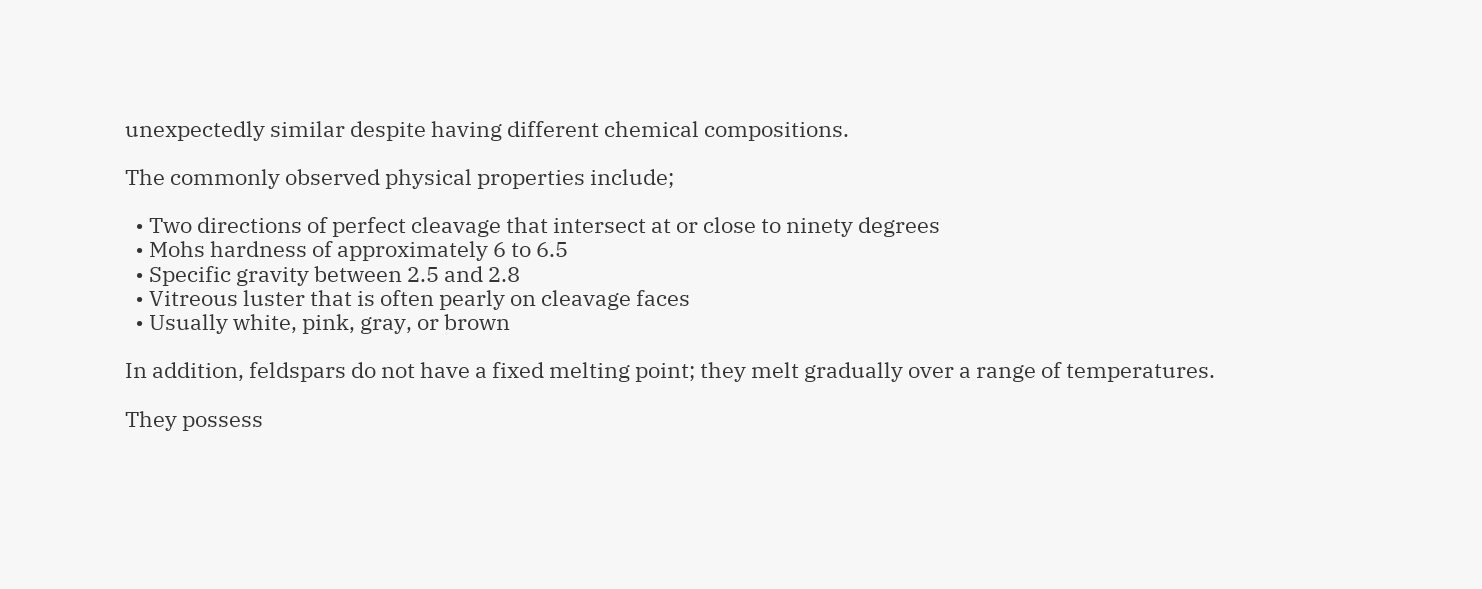unexpectedly similar despite having different chemical compositions.

The commonly observed physical properties include;

  • Two directions of perfect cleavage that intersect at or close to ninety degrees
  • Mohs hardness of approximately 6 to 6.5
  • Specific gravity between 2.5 and 2.8
  • Vitreous luster that is often pearly on cleavage faces
  • Usually white, pink, gray, or brown

In addition, feldspars do not have a fixed melting point; they melt gradually over a range of temperatures.

They possess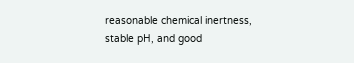reasonable chemical inertness, stable pH, and good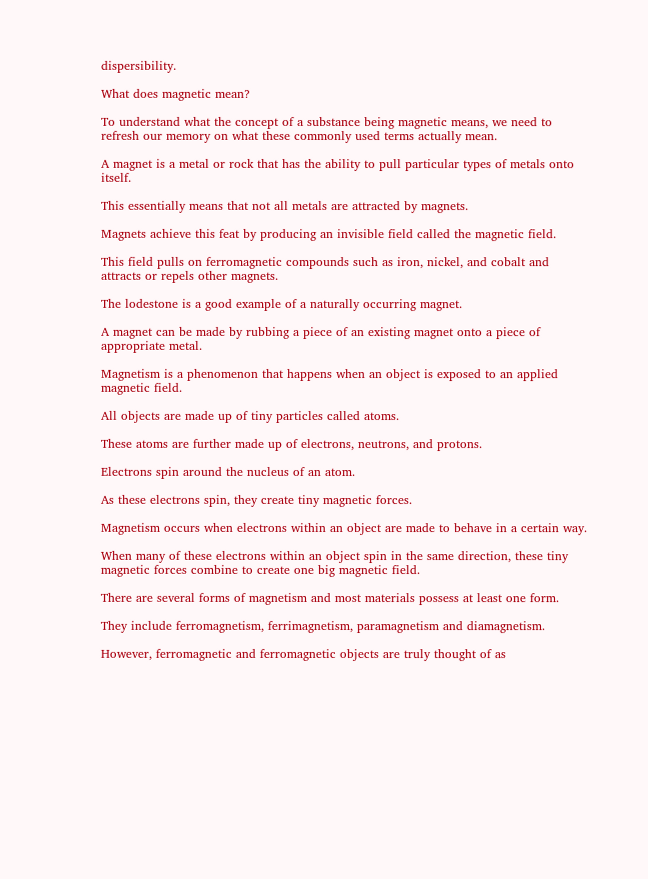dispersibility.

What does magnetic mean?

To understand what the concept of a substance being magnetic means, we need to refresh our memory on what these commonly used terms actually mean.

A magnet is a metal or rock that has the ability to pull particular types of metals onto itself.

This essentially means that not all metals are attracted by magnets.

Magnets achieve this feat by producing an invisible field called the magnetic field.

This field pulls on ferromagnetic compounds such as iron, nickel, and cobalt and attracts or repels other magnets.

The lodestone is a good example of a naturally occurring magnet.

A magnet can be made by rubbing a piece of an existing magnet onto a piece of appropriate metal.

Magnetism is a phenomenon that happens when an object is exposed to an applied magnetic field.

All objects are made up of tiny particles called atoms.

These atoms are further made up of electrons, neutrons, and protons.

Electrons spin around the nucleus of an atom.

As these electrons spin, they create tiny magnetic forces.

Magnetism occurs when electrons within an object are made to behave in a certain way.

When many of these electrons within an object spin in the same direction, these tiny magnetic forces combine to create one big magnetic field.

There are several forms of magnetism and most materials possess at least one form.

They include ferromagnetism, ferrimagnetism, paramagnetism and diamagnetism.

However, ferromagnetic and ferromagnetic objects are truly thought of as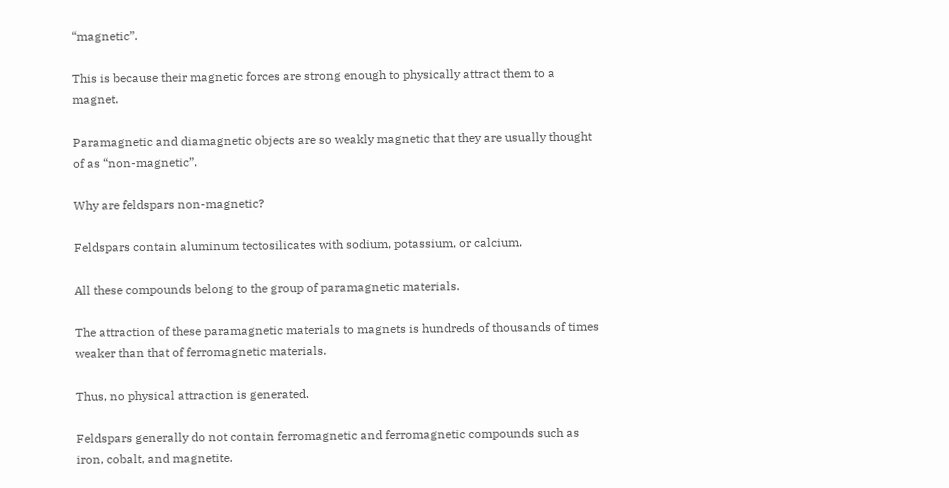“magnetic”.

This is because their magnetic forces are strong enough to physically attract them to a magnet.

Paramagnetic and diamagnetic objects are so weakly magnetic that they are usually thought of as “non-magnetic”.

Why are feldspars non-magnetic?

Feldspars contain aluminum tectosilicates with sodium, potassium, or calcium.

All these compounds belong to the group of paramagnetic materials.

The attraction of these paramagnetic materials to magnets is hundreds of thousands of times weaker than that of ferromagnetic materials.

Thus, no physical attraction is generated.

Feldspars generally do not contain ferromagnetic and ferromagnetic compounds such as iron, cobalt, and magnetite.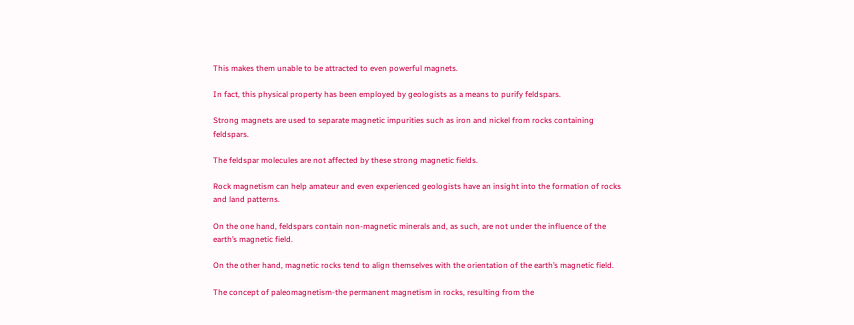This makes them unable to be attracted to even powerful magnets.

In fact, this physical property has been employed by geologists as a means to purify feldspars.

Strong magnets are used to separate magnetic impurities such as iron and nickel from rocks containing feldspars.

The feldspar molecules are not affected by these strong magnetic fields.

Rock magnetism can help amateur and even experienced geologists have an insight into the formation of rocks and land patterns.

On the one hand, feldspars contain non-magnetic minerals and, as such, are not under the influence of the earth’s magnetic field.

On the other hand, magnetic rocks tend to align themselves with the orientation of the earth’s magnetic field.

The concept of paleomagnetism-the permanent magnetism in rocks, resulting from the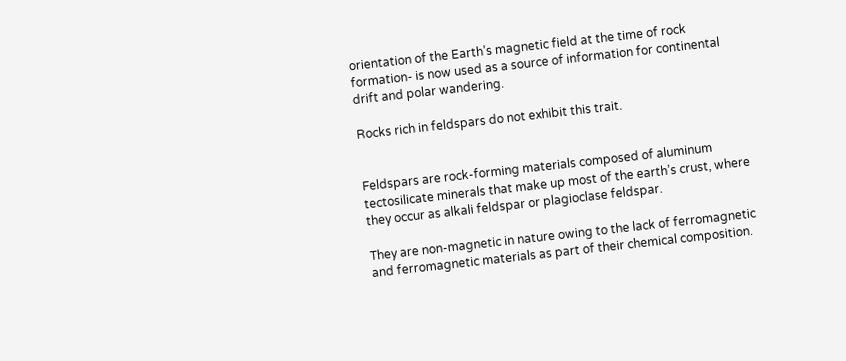orientation of the Earth’s magnetic field at the time of rock formation- is now used as a source of information for continental drift and polar wandering.

Rocks rich in feldspars do not exhibit this trait.


Feldspars are rock-forming materials composed of aluminum tectosilicate minerals that make up most of the earth’s crust, where they occur as alkali feldspar or plagioclase feldspar.

They are non-magnetic in nature owing to the lack of ferromagnetic and ferromagnetic materials as part of their chemical composition.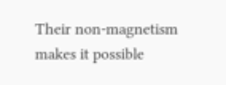Their non-magnetism makes it possible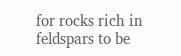for rocks rich in feldspars to be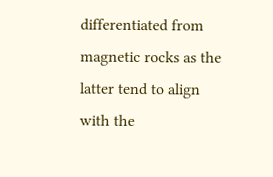differentiated from magnetic rocks as the latter tend to align with the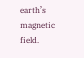earth’s magnetic field.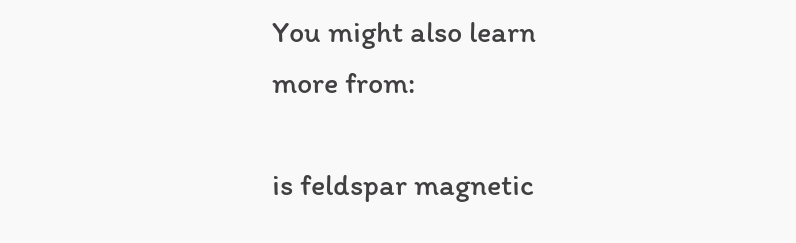You might also learn more from:

is feldspar magnetic